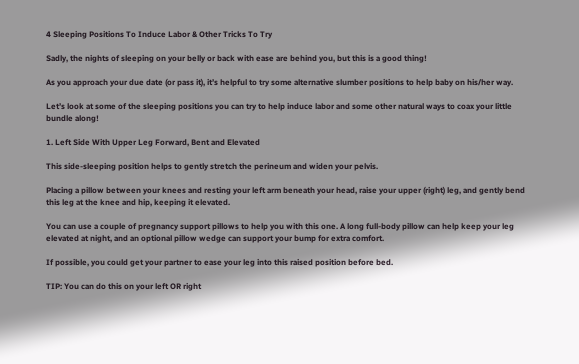4 Sleeping Positions To Induce Labor & Other Tricks To Try

Sadly, the nights of sleeping on your belly or back with ease are behind you, but this is a good thing!

As you approach your due date (or pass it), it’s helpful to try some alternative slumber positions to help baby on his/her way.

Let’s look at some of the sleeping positions you can try to help induce labor and some other natural ways to coax your little bundle along!

1. Left Side With Upper Leg Forward, Bent and Elevated

This side-sleeping position helps to gently stretch the perineum and widen your pelvis.

Placing a pillow between your knees and resting your left arm beneath your head, raise your upper (right) leg, and gently bend this leg at the knee and hip, keeping it elevated.

You can use a couple of pregnancy support pillows to help you with this one. A long full-body pillow can help keep your leg elevated at night, and an optional pillow wedge can support your bump for extra comfort.

If possible, you could get your partner to ease your leg into this raised position before bed.

TIP: You can do this on your left OR right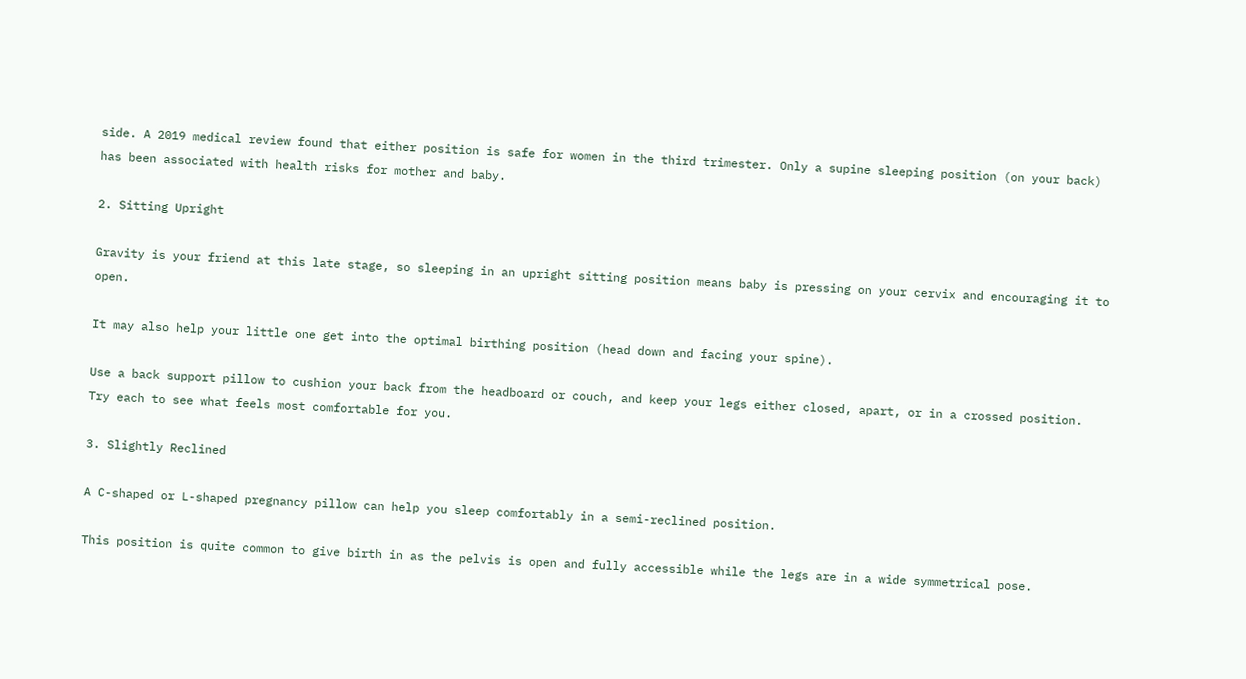side. A 2019 medical review found that either position is safe for women in the third trimester. Only a supine sleeping position (on your back) has been associated with health risks for mother and baby.

2. Sitting Upright

Gravity is your friend at this late stage, so sleeping in an upright sitting position means baby is pressing on your cervix and encouraging it to open.

It may also help your little one get into the optimal birthing position (head down and facing your spine).

Use a back support pillow to cushion your back from the headboard or couch, and keep your legs either closed, apart, or in a crossed position. Try each to see what feels most comfortable for you.

3. Slightly Reclined

A C-shaped or L-shaped pregnancy pillow can help you sleep comfortably in a semi-reclined position.

This position is quite common to give birth in as the pelvis is open and fully accessible while the legs are in a wide symmetrical pose.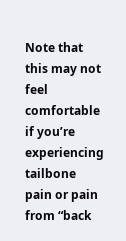Note that this may not feel comfortable if you’re experiencing tailbone pain or pain from “back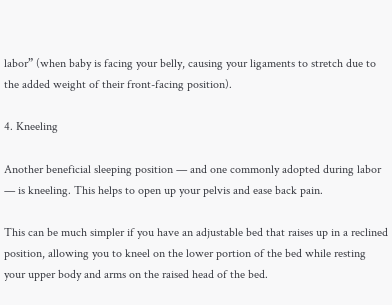labor” (when baby is facing your belly, causing your ligaments to stretch due to the added weight of their front-facing position).

4. Kneeling

Another beneficial sleeping position — and one commonly adopted during labor — is kneeling. This helps to open up your pelvis and ease back pain.

This can be much simpler if you have an adjustable bed that raises up in a reclined position, allowing you to kneel on the lower portion of the bed while resting your upper body and arms on the raised head of the bed.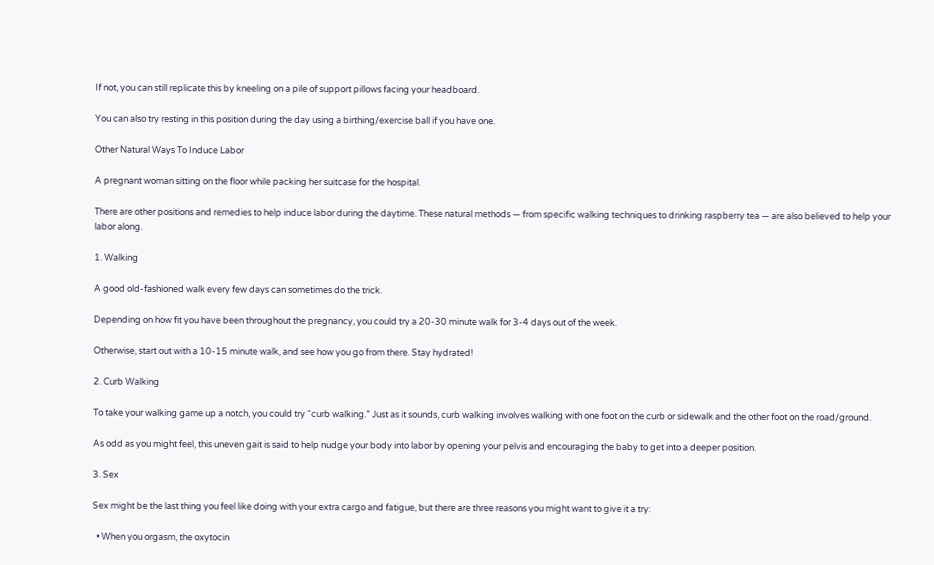If not, you can still replicate this by kneeling on a pile of support pillows facing your headboard.

You can also try resting in this position during the day using a birthing/exercise ball if you have one.

Other Natural Ways To Induce Labor

A pregnant woman sitting on the floor while packing her suitcase for the hospital.

There are other positions and remedies to help induce labor during the daytime. These natural methods — from specific walking techniques to drinking raspberry tea — are also believed to help your labor along.

1. Walking

A good old-fashioned walk every few days can sometimes do the trick.

Depending on how fit you have been throughout the pregnancy, you could try a 20-30 minute walk for 3-4 days out of the week.

Otherwise, start out with a 10-15 minute walk, and see how you go from there. Stay hydrated!

2. Curb Walking

To take your walking game up a notch, you could try “curb walking.” Just as it sounds, curb walking involves walking with one foot on the curb or sidewalk and the other foot on the road/ground.

As odd as you might feel, this uneven gait is said to help nudge your body into labor by opening your pelvis and encouraging the baby to get into a deeper position.

3. Sex

Sex might be the last thing you feel like doing with your extra cargo and fatigue, but there are three reasons you might want to give it a try:

  • When you orgasm, the oxytocin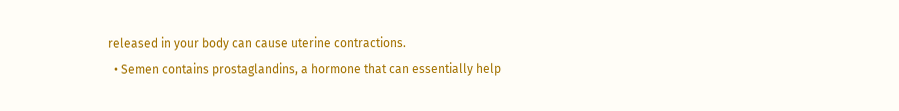released in your body can cause uterine contractions.
  • Semen contains prostaglandins, a hormone that can essentially help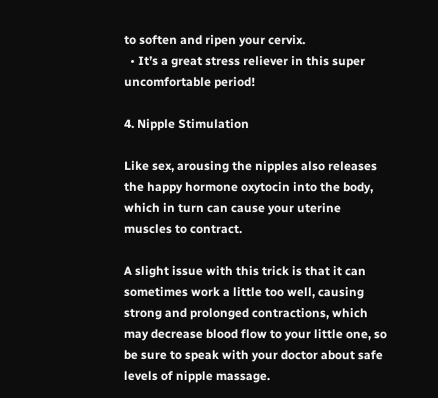to soften and ripen your cervix.
  • It’s a great stress reliever in this super uncomfortable period!

4. Nipple Stimulation

Like sex, arousing the nipples also releases the happy hormone oxytocin into the body, which in turn can cause your uterine muscles to contract.

A slight issue with this trick is that it can sometimes work a little too well, causing strong and prolonged contractions, which may decrease blood flow to your little one, so be sure to speak with your doctor about safe levels of nipple massage.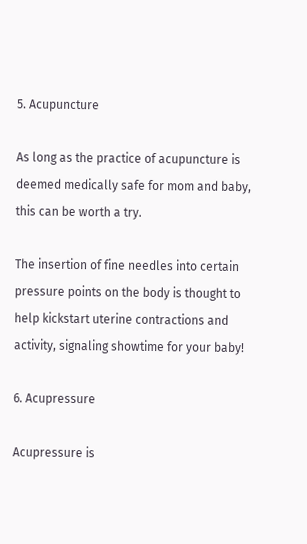5. Acupuncture

As long as the practice of acupuncture is deemed medically safe for mom and baby, this can be worth a try.

The insertion of fine needles into certain pressure points on the body is thought to help kickstart uterine contractions and activity, signaling showtime for your baby!

6. Acupressure

Acupressure is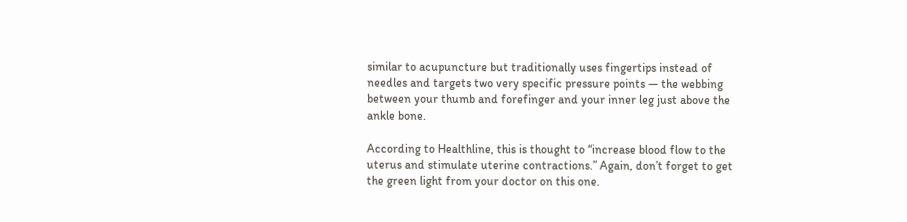similar to acupuncture but traditionally uses fingertips instead of needles and targets two very specific pressure points — the webbing between your thumb and forefinger and your inner leg just above the ankle bone.

According to Healthline, this is thought to “increase blood flow to the uterus and stimulate uterine contractions.” Again, don’t forget to get the green light from your doctor on this one.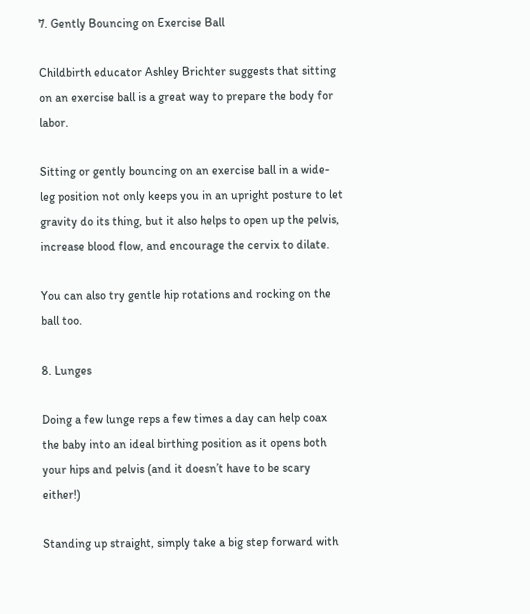7. Gently Bouncing on Exercise Ball

Childbirth educator Ashley Brichter suggests that sitting on an exercise ball is a great way to prepare the body for labor.

Sitting or gently bouncing on an exercise ball in a wide-leg position not only keeps you in an upright posture to let gravity do its thing, but it also helps to open up the pelvis, increase blood flow, and encourage the cervix to dilate.

You can also try gentle hip rotations and rocking on the ball too.

8. Lunges

Doing a few lunge reps a few times a day can help coax the baby into an ideal birthing position as it opens both your hips and pelvis (and it doesn’t have to be scary either!)

Standing up straight, simply take a big step forward with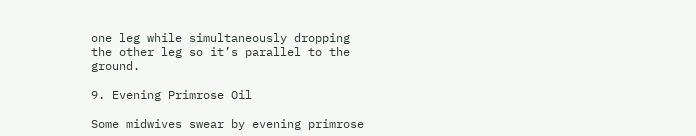one leg while simultaneously dropping the other leg so it’s parallel to the ground.

9. Evening Primrose Oil

Some midwives swear by evening primrose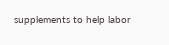supplements to help labor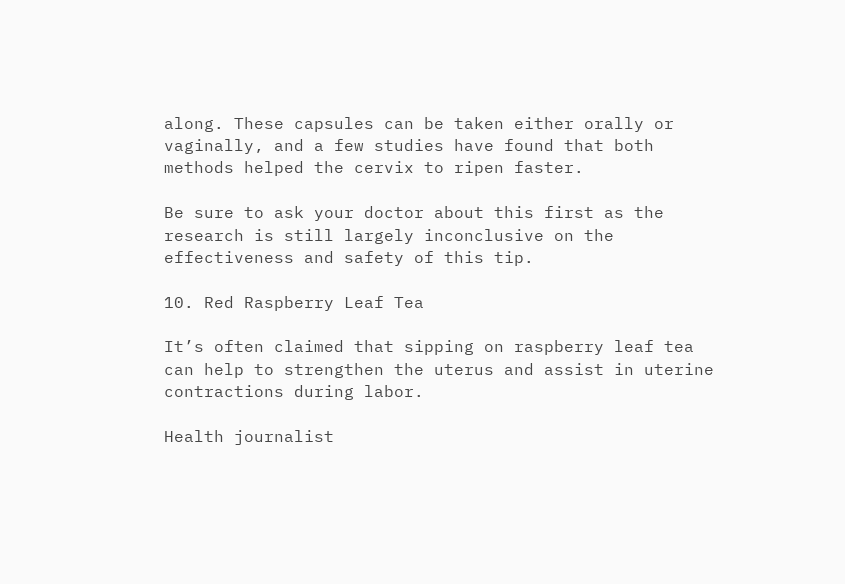along. These capsules can be taken either orally or vaginally, and a few studies have found that both methods helped the cervix to ripen faster.

Be sure to ask your doctor about this first as the research is still largely inconclusive on the effectiveness and safety of this tip.

10. Red Raspberry Leaf Tea

It’s often claimed that sipping on raspberry leaf tea can help to strengthen the uterus and assist in uterine contractions during labor.

Health journalist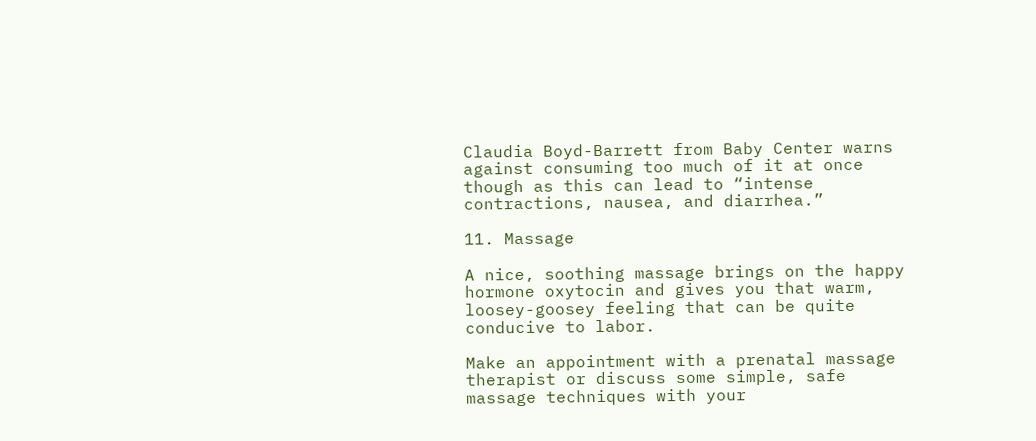Claudia Boyd-Barrett from Baby Center warns against consuming too much of it at once though as this can lead to “intense contractions, nausea, and diarrhea.”

11. Massage

A nice, soothing massage brings on the happy hormone oxytocin and gives you that warm, loosey-goosey feeling that can be quite conducive to labor.

Make an appointment with a prenatal massage therapist or discuss some simple, safe massage techniques with your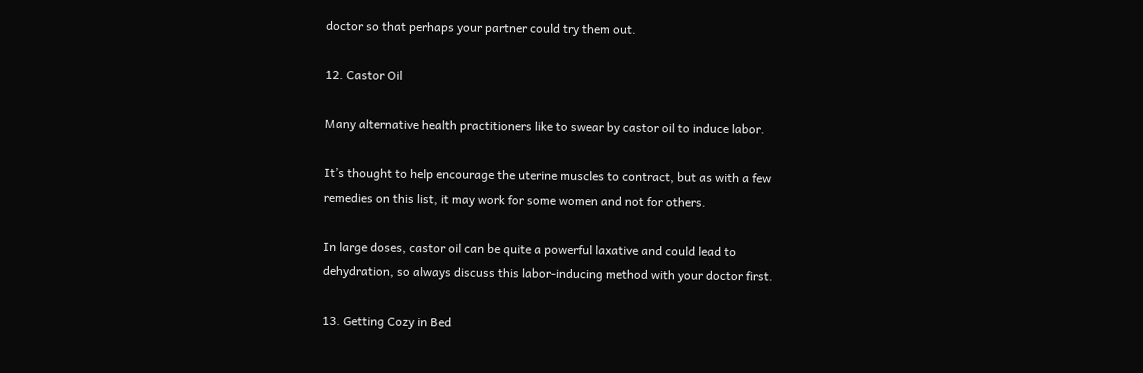doctor so that perhaps your partner could try them out.

12. Castor Oil

Many alternative health practitioners like to swear by castor oil to induce labor.

It’s thought to help encourage the uterine muscles to contract, but as with a few remedies on this list, it may work for some women and not for others.

In large doses, castor oil can be quite a powerful laxative and could lead to dehydration, so always discuss this labor-inducing method with your doctor first.

13. Getting Cozy in Bed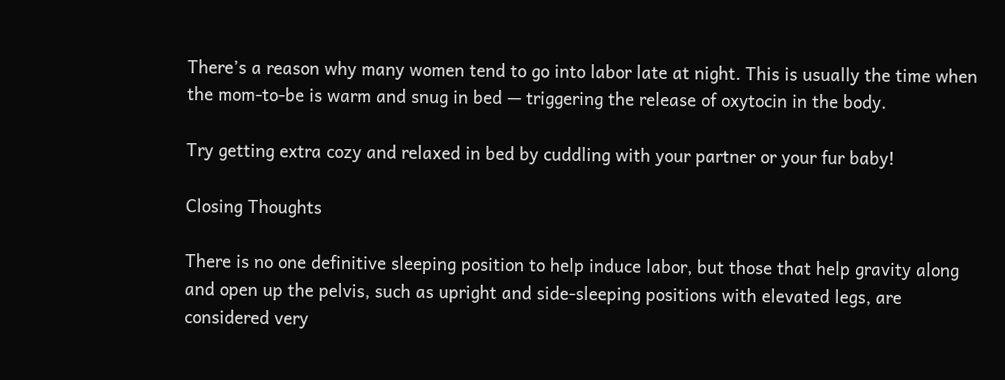There’s a reason why many women tend to go into labor late at night. This is usually the time when the mom-to-be is warm and snug in bed — triggering the release of oxytocin in the body.

Try getting extra cozy and relaxed in bed by cuddling with your partner or your fur baby!

Closing Thoughts

There is no one definitive sleeping position to help induce labor, but those that help gravity along and open up the pelvis, such as upright and side-sleeping positions with elevated legs, are considered very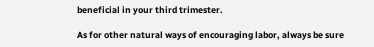beneficial in your third trimester.

As for other natural ways of encouraging labor, always be sure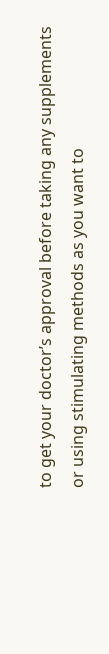to get your doctor’s approval before taking any supplements or using stimulating methods as you want to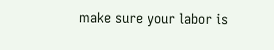make sure your labor is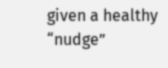given a healthy “nudge”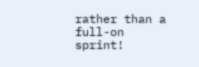rather than a full-on sprint!